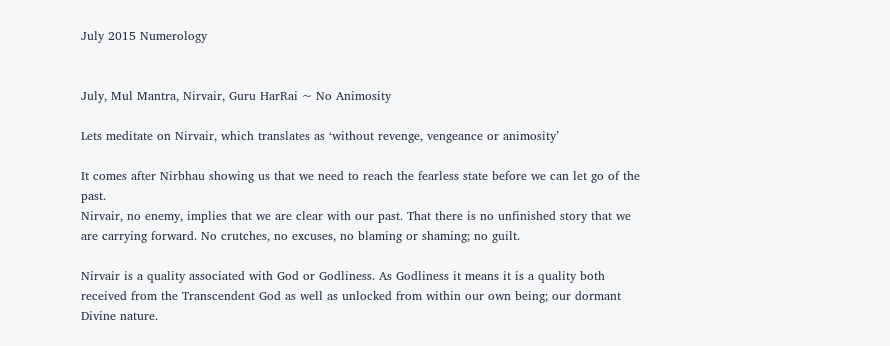July 2015 Numerology


July, Mul Mantra, Nirvair, Guru HarRai ~ No Animosity

Lets meditate on Nirvair, which translates as ‘without revenge, vengeance or animosity’

It comes after Nirbhau showing us that we need to reach the fearless state before we can let go of the past.
Nirvair, no enemy, implies that we are clear with our past. That there is no unfinished story that we are carrying forward. No crutches, no excuses, no blaming or shaming; no guilt.

Nirvair is a quality associated with God or Godliness. As Godliness it means it is a quality both received from the Transcendent God as well as unlocked from within our own being; our dormant Divine nature.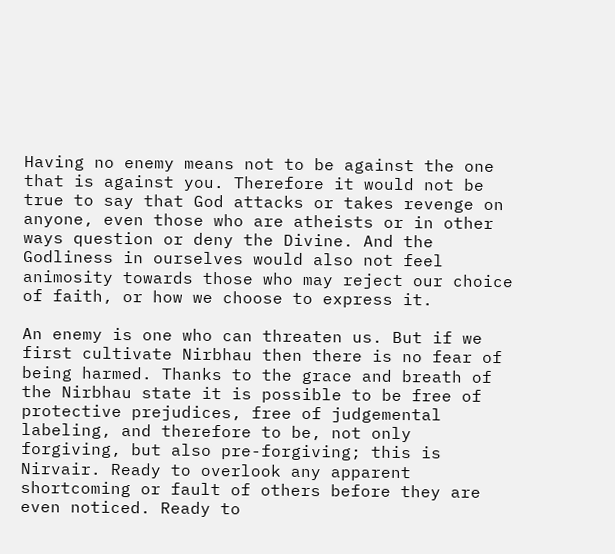Having no enemy means not to be against the one that is against you. Therefore it would not be true to say that God attacks or takes revenge on anyone, even those who are atheists or in other ways question or deny the Divine. And the Godliness in ourselves would also not feel animosity towards those who may reject our choice of faith, or how we choose to express it.

An enemy is one who can threaten us. But if we first cultivate Nirbhau then there is no fear of being harmed. Thanks to the grace and breath of the Nirbhau state it is possible to be free of protective prejudices, free of judgemental labeling, and therefore to be, not only forgiving, but also pre-forgiving; this is Nirvair. Ready to overlook any apparent shortcoming or fault of others before they are even noticed. Ready to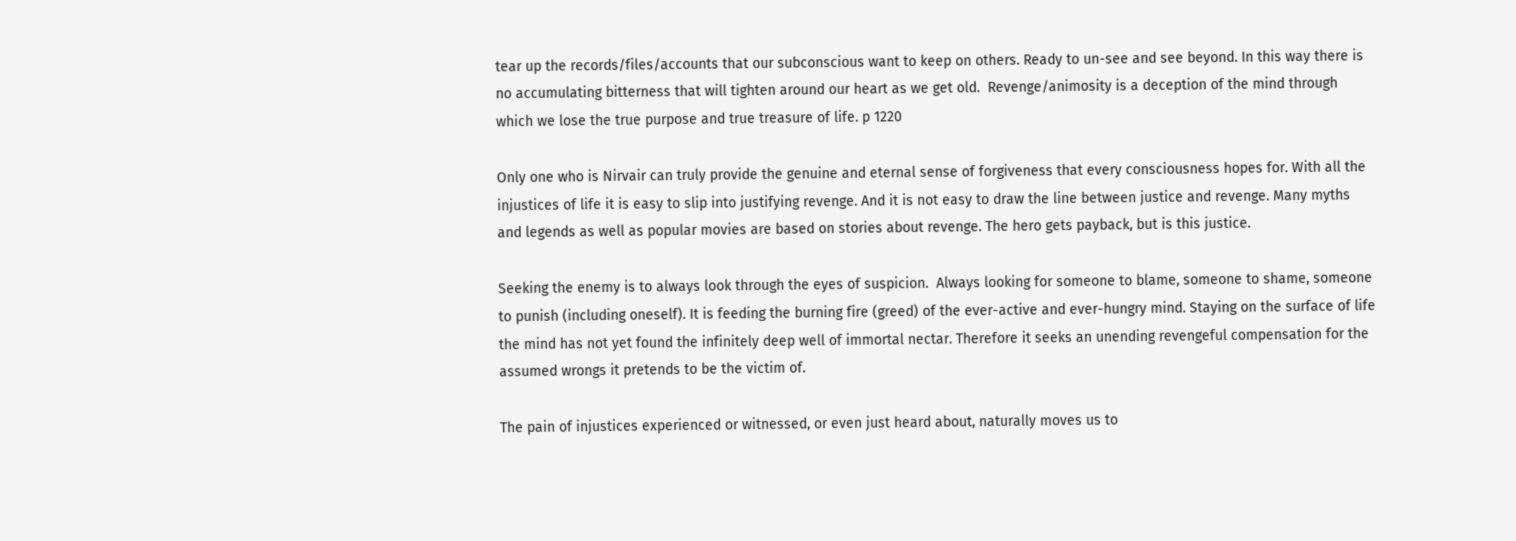tear up the records/files/accounts that our subconscious want to keep on others. Ready to un-see and see beyond. In this way there is no accumulating bitterness that will tighten around our heart as we get old.  Revenge/animosity is a deception of the mind through which we lose the true purpose and true treasure of life. p 1220

Only one who is Nirvair can truly provide the genuine and eternal sense of forgiveness that every consciousness hopes for. With all the injustices of life it is easy to slip into justifying revenge. And it is not easy to draw the line between justice and revenge. Many myths and legends as well as popular movies are based on stories about revenge. The hero gets payback, but is this justice.

Seeking the enemy is to always look through the eyes of suspicion.  Always looking for someone to blame, someone to shame, someone to punish (including oneself). It is feeding the burning fire (greed) of the ever-active and ever-hungry mind. Staying on the surface of life the mind has not yet found the infinitely deep well of immortal nectar. Therefore it seeks an unending revengeful compensation for the assumed wrongs it pretends to be the victim of.

The pain of injustices experienced or witnessed, or even just heard about, naturally moves us to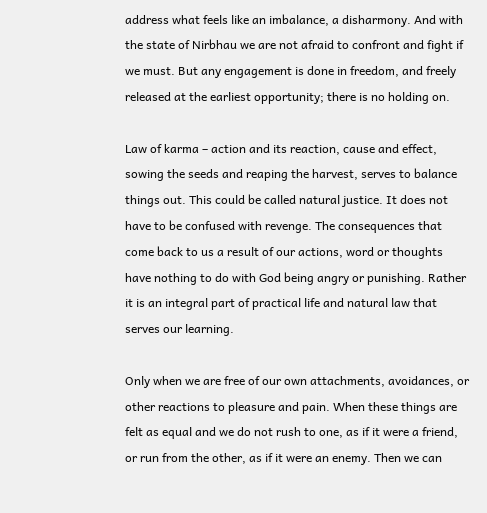address what feels like an imbalance, a disharmony. And with the state of Nirbhau we are not afraid to confront and fight if we must. But any engagement is done in freedom, and freely released at the earliest opportunity; there is no holding on.

Law of karma – action and its reaction, cause and effect, sowing the seeds and reaping the harvest, serves to balance things out. This could be called natural justice. It does not have to be confused with revenge. The consequences that come back to us a result of our actions, word or thoughts have nothing to do with God being angry or punishing. Rather it is an integral part of practical life and natural law that serves our learning.

Only when we are free of our own attachments, avoidances, or other reactions to pleasure and pain. When these things are felt as equal and we do not rush to one, as if it were a friend, or run from the other, as if it were an enemy. Then we can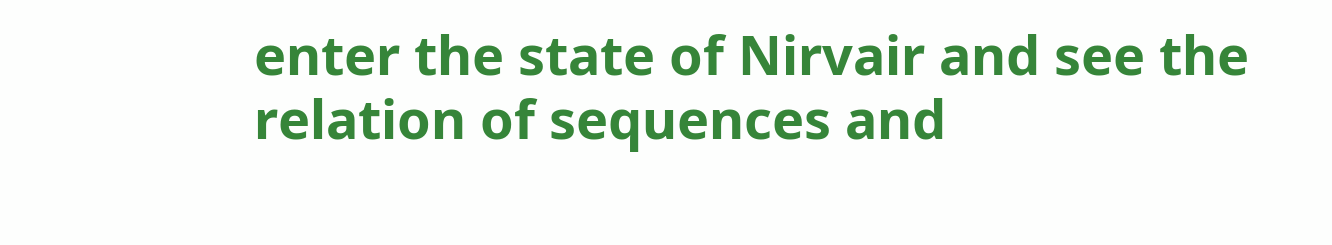enter the state of Nirvair and see the relation of sequences and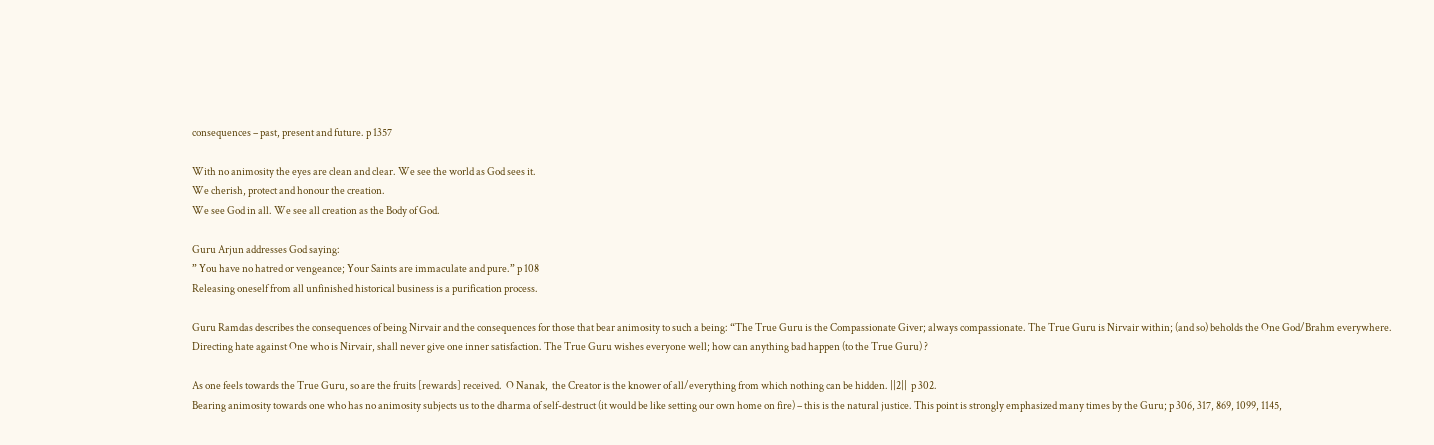consequences – past, present and future. p 1357

With no animosity the eyes are clean and clear. We see the world as God sees it.
We cherish, protect and honour the creation.
We see God in all. We see all creation as the Body of God.

Guru Arjun addresses God saying:
” You have no hatred or vengeance; Your Saints are immaculate and pure.” p 108
Releasing oneself from all unfinished historical business is a purification process.

Guru Ramdas describes the consequences of being Nirvair and the consequences for those that bear animosity to such a being: “The True Guru is the Compassionate Giver; always compassionate. The True Guru is Nirvair within; (and so) beholds the One God/Brahm everywhere. Directing hate against One who is Nirvair, shall never give one inner satisfaction. The True Guru wishes everyone well; how can anything bad happen (to the True Guru) ?

As one feels towards the True Guru, so are the fruits [rewards] received.  O Nanak,  the Creator is the knower of all/everything from which nothing can be hidden. ||2||  p 302.
Bearing animosity towards one who has no animosity subjects us to the dharma of self-destruct (it would be like setting our own home on fire) – this is the natural justice. This point is strongly emphasized many times by the Guru; p 306, 317, 869, 1099, 1145,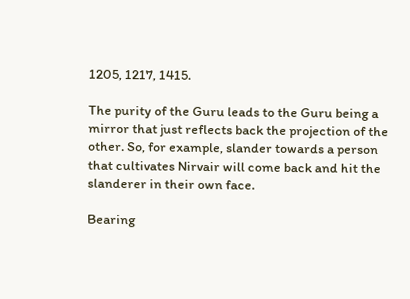1205, 1217, 1415.

The purity of the Guru leads to the Guru being a mirror that just reflects back the projection of the other. So, for example, slander towards a person that cultivates Nirvair will come back and hit the slanderer in their own face.

Bearing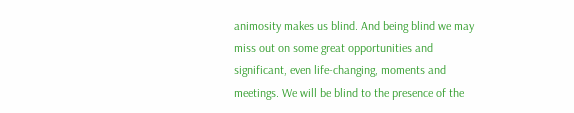animosity makes us blind. And being blind we may miss out on some great opportunities and significant, even life-changing, moments and meetings. We will be blind to the presence of the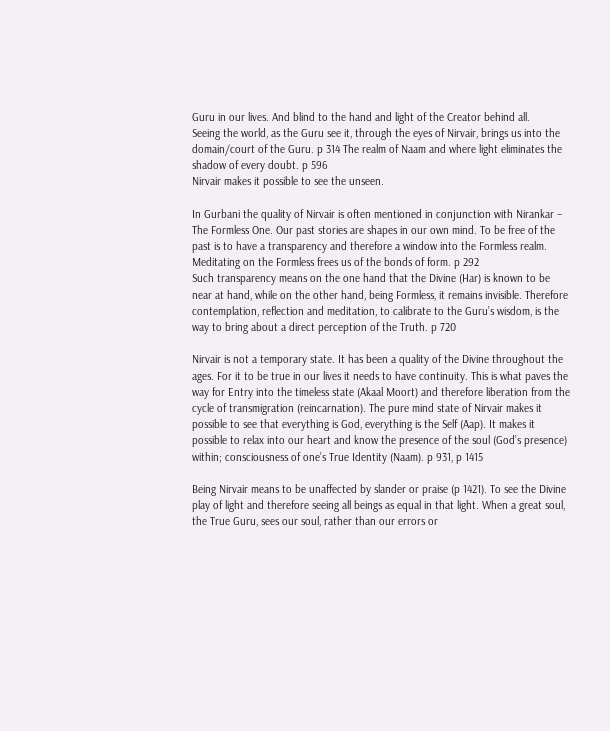Guru in our lives. And blind to the hand and light of the Creator behind all.
Seeing the world, as the Guru see it, through the eyes of Nirvair, brings us into the domain/court of the Guru. p 314 The realm of Naam and where light eliminates the shadow of every doubt. p 596
Nirvair makes it possible to see the unseen.

In Gurbani the quality of Nirvair is often mentioned in conjunction with Nirankar – The Formless One. Our past stories are shapes in our own mind. To be free of the past is to have a transparency and therefore a window into the Formless realm. Meditating on the Formless frees us of the bonds of form. p 292
Such transparency means on the one hand that the Divine (Har) is known to be near at hand, while on the other hand, being Formless, it remains invisible. Therefore contemplation, reflection and meditation, to calibrate to the Guru’s wisdom, is the way to bring about a direct perception of the Truth. p 720

Nirvair is not a temporary state. It has been a quality of the Divine throughout the ages. For it to be true in our lives it needs to have continuity. This is what paves the way for Entry into the timeless state (Akaal Moort) and therefore liberation from the cycle of transmigration (reincarnation). The pure mind state of Nirvair makes it possible to see that everything is God, everything is the Self (Aap). It makes it possible to relax into our heart and know the presence of the soul (God’s presence) within; consciousness of one’s True Identity (Naam). p 931, p 1415

Being Nirvair means to be unaffected by slander or praise (p 1421). To see the Divine play of light and therefore seeing all beings as equal in that light. When a great soul, the True Guru, sees our soul, rather than our errors or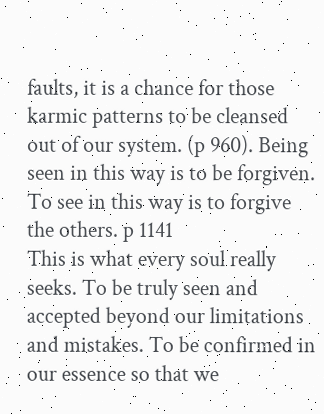faults, it is a chance for those karmic patterns to be cleansed out of our system. (p 960). Being seen in this way is to be forgiven. To see in this way is to forgive the others. p 1141
This is what every soul really seeks. To be truly seen and accepted beyond our limitations and mistakes. To be confirmed in our essence so that we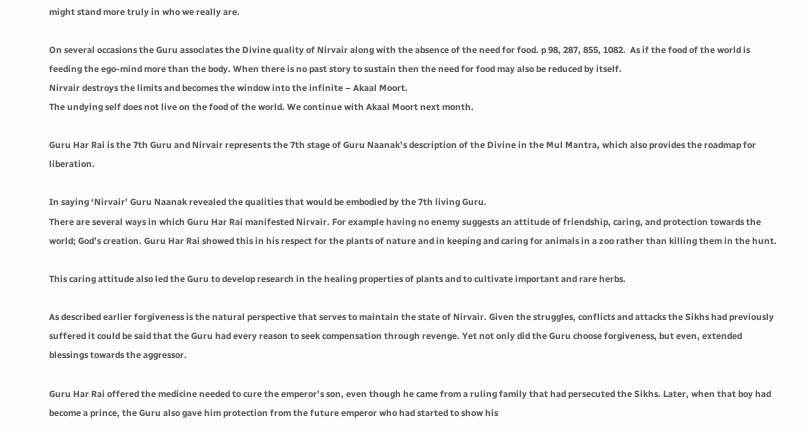might stand more truly in who we really are.

On several occasions the Guru associates the Divine quality of Nirvair along with the absence of the need for food. p 98, 287, 855, 1082.  As if the food of the world is feeding the ego-mind more than the body. When there is no past story to sustain then the need for food may also be reduced by itself.
Nirvair destroys the limits and becomes the window into the infinite – Akaal Moort.
The undying self does not live on the food of the world. We continue with Akaal Moort next month.

Guru Har Rai is the 7th Guru and Nirvair represents the 7th stage of Guru Naanak’s description of the Divine in the Mul Mantra, which also provides the roadmap for liberation.

In saying ‘Nirvair’ Guru Naanak revealed the qualities that would be embodied by the 7th living Guru.
There are several ways in which Guru Har Rai manifested Nirvair. For example having no enemy suggests an attitude of friendship, caring, and protection towards the world; God’s creation. Guru Har Rai showed this in his respect for the plants of nature and in keeping and caring for animals in a zoo rather than killing them in the hunt.

This caring attitude also led the Guru to develop research in the healing properties of plants and to cultivate important and rare herbs.

As described earlier forgiveness is the natural perspective that serves to maintain the state of Nirvair. Given the struggles, conflicts and attacks the Sikhs had previously suffered it could be said that the Guru had every reason to seek compensation through revenge. Yet not only did the Guru choose forgiveness, but even, extended blessings towards the aggressor.

Guru Har Rai offered the medicine needed to cure the emperor’s son, even though he came from a ruling family that had persecuted the Sikhs. Later, when that boy had become a prince, the Guru also gave him protection from the future emperor who had started to show his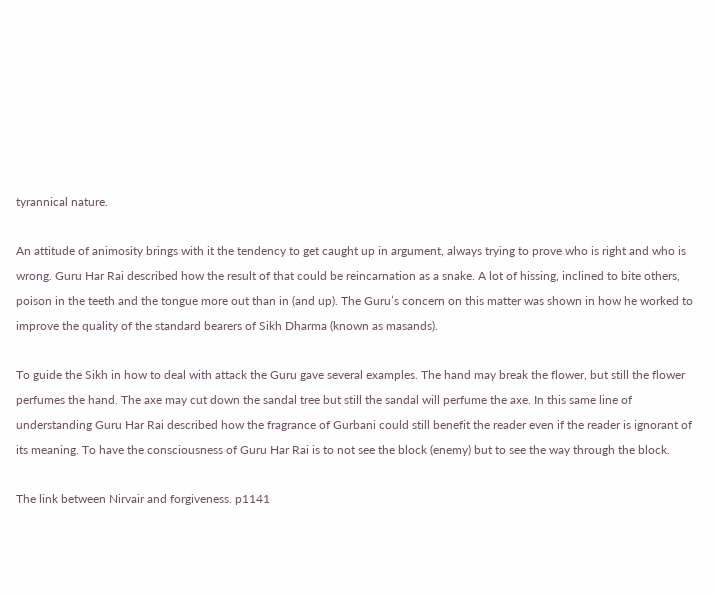tyrannical nature.

An attitude of animosity brings with it the tendency to get caught up in argument, always trying to prove who is right and who is wrong. Guru Har Rai described how the result of that could be reincarnation as a snake. A lot of hissing, inclined to bite others, poison in the teeth and the tongue more out than in (and up). The Guru’s concern on this matter was shown in how he worked to improve the quality of the standard bearers of Sikh Dharma (known as masands).

To guide the Sikh in how to deal with attack the Guru gave several examples. The hand may break the flower, but still the flower perfumes the hand. The axe may cut down the sandal tree but still the sandal will perfume the axe. In this same line of understanding Guru Har Rai described how the fragrance of Gurbani could still benefit the reader even if the reader is ignorant of its meaning. To have the consciousness of Guru Har Rai is to not see the block (enemy) but to see the way through the block.

The link between Nirvair and forgiveness. p1141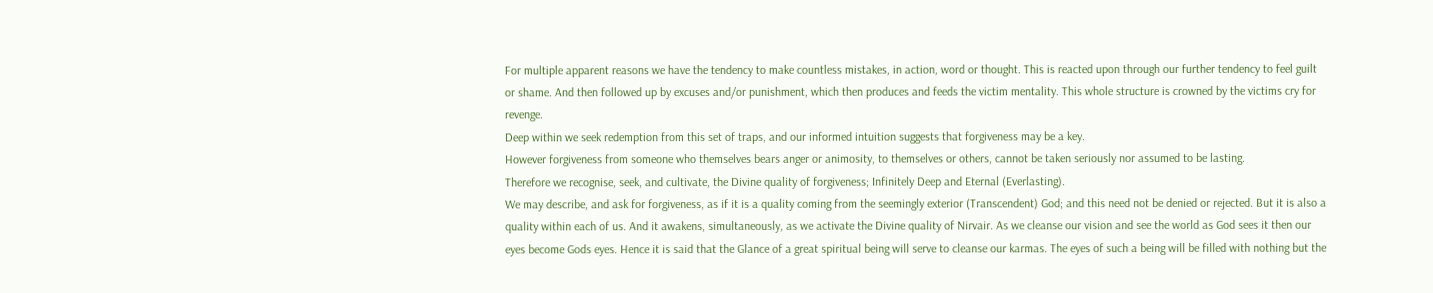For multiple apparent reasons we have the tendency to make countless mistakes, in action, word or thought. This is reacted upon through our further tendency to feel guilt or shame. And then followed up by excuses and/or punishment, which then produces and feeds the victim mentality. This whole structure is crowned by the victims cry for revenge.
Deep within we seek redemption from this set of traps, and our informed intuition suggests that forgiveness may be a key.
However forgiveness from someone who themselves bears anger or animosity, to themselves or others, cannot be taken seriously nor assumed to be lasting.
Therefore we recognise, seek, and cultivate, the Divine quality of forgiveness; Infinitely Deep and Eternal (Everlasting).
We may describe, and ask for forgiveness, as if it is a quality coming from the seemingly exterior (Transcendent) God; and this need not be denied or rejected. But it is also a quality within each of us. And it awakens, simultaneously, as we activate the Divine quality of Nirvair. As we cleanse our vision and see the world as God sees it then our eyes become Gods eyes. Hence it is said that the Glance of a great spiritual being will serve to cleanse our karmas. The eyes of such a being will be filled with nothing but the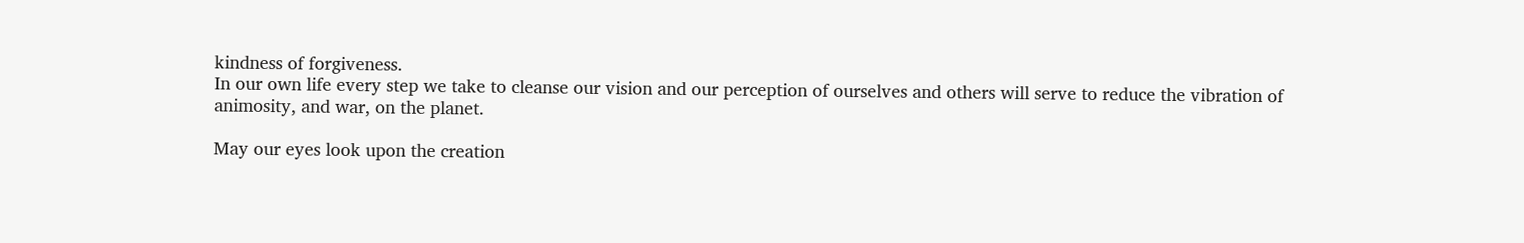kindness of forgiveness.
In our own life every step we take to cleanse our vision and our perception of ourselves and others will serve to reduce the vibration of animosity, and war, on the planet.

May our eyes look upon the creation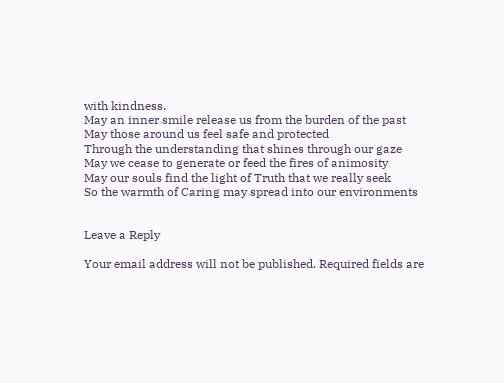with kindness.
May an inner smile release us from the burden of the past
May those around us feel safe and protected
Through the understanding that shines through our gaze
May we cease to generate or feed the fires of animosity
May our souls find the light of Truth that we really seek
So the warmth of Caring may spread into our environments


Leave a Reply

Your email address will not be published. Required fields are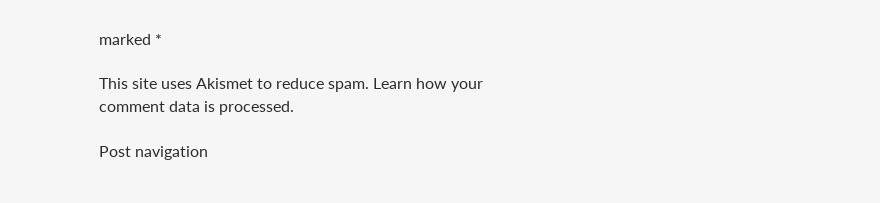marked *

This site uses Akismet to reduce spam. Learn how your comment data is processed.

Post navigation